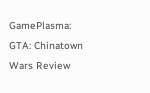GamePlasma: GTA: Chinatown Wars Review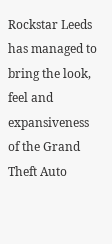Rockstar Leeds has managed to bring the look, feel and expansiveness of the Grand Theft Auto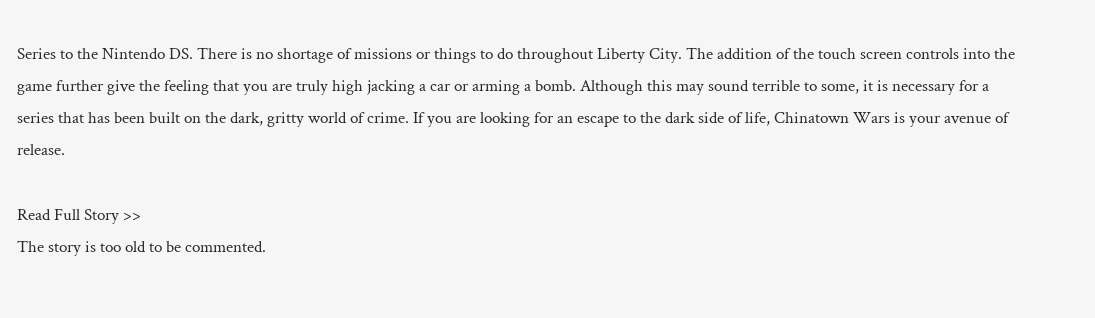Series to the Nintendo DS. There is no shortage of missions or things to do throughout Liberty City. The addition of the touch screen controls into the game further give the feeling that you are truly high jacking a car or arming a bomb. Although this may sound terrible to some, it is necessary for a series that has been built on the dark, gritty world of crime. If you are looking for an escape to the dark side of life, Chinatown Wars is your avenue of release.

Read Full Story >>
The story is too old to be commented.